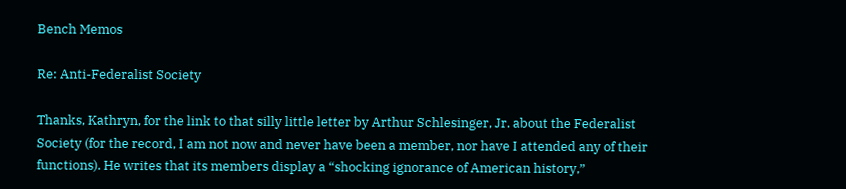Bench Memos

Re: Anti-Federalist Society

Thanks, Kathryn, for the link to that silly little letter by Arthur Schlesinger, Jr. about the Federalist Society (for the record, I am not now and never have been a member, nor have I attended any of their functions). He writes that its members display a “shocking ignorance of American history,”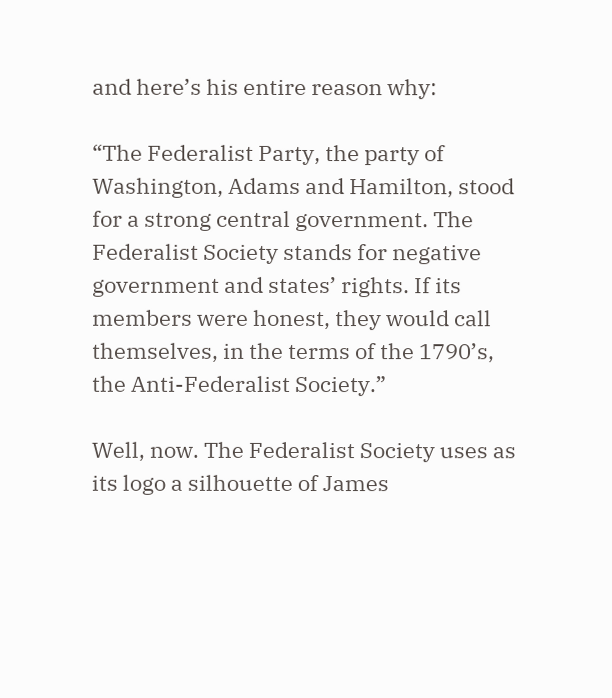and here’s his entire reason why:

“The Federalist Party, the party of Washington, Adams and Hamilton, stood for a strong central government. The Federalist Society stands for negative government and states’ rights. If its members were honest, they would call themselves, in the terms of the 1790’s, the Anti-Federalist Society.”

Well, now. The Federalist Society uses as its logo a silhouette of James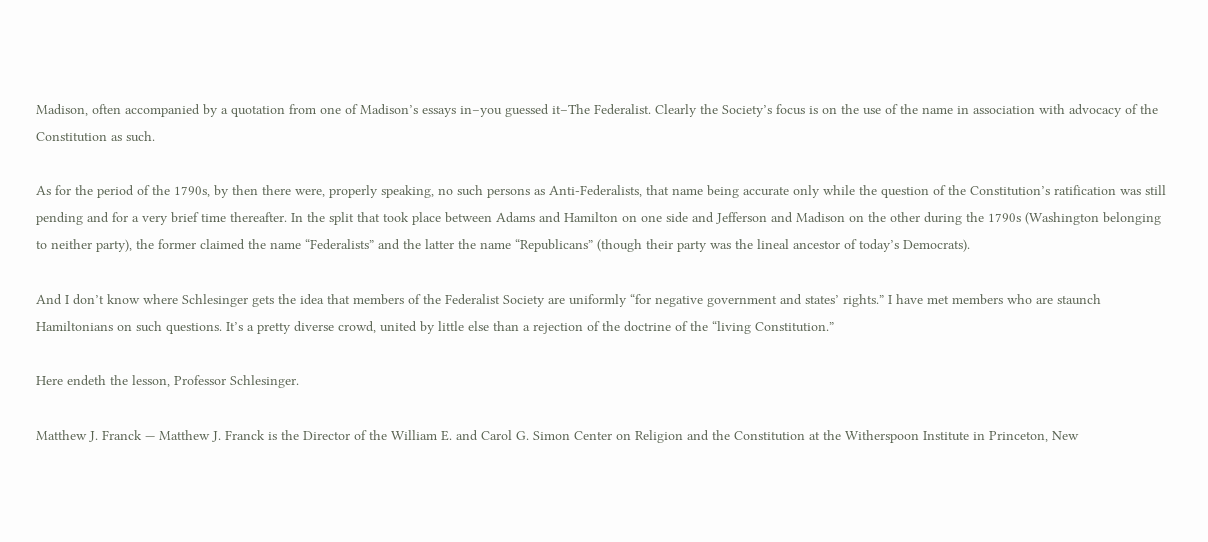Madison, often accompanied by a quotation from one of Madison’s essays in–you guessed it–The Federalist. Clearly the Society’s focus is on the use of the name in association with advocacy of the Constitution as such.

As for the period of the 1790s, by then there were, properly speaking, no such persons as Anti-Federalists, that name being accurate only while the question of the Constitution’s ratification was still pending and for a very brief time thereafter. In the split that took place between Adams and Hamilton on one side and Jefferson and Madison on the other during the 1790s (Washington belonging to neither party), the former claimed the name “Federalists” and the latter the name “Republicans” (though their party was the lineal ancestor of today’s Democrats).

And I don’t know where Schlesinger gets the idea that members of the Federalist Society are uniformly “for negative government and states’ rights.” I have met members who are staunch Hamiltonians on such questions. It’s a pretty diverse crowd, united by little else than a rejection of the doctrine of the “living Constitution.”

Here endeth the lesson, Professor Schlesinger.

Matthew J. Franck — Matthew J. Franck is the Director of the William E. and Carol G. Simon Center on Religion and the Constitution at the Witherspoon Institute in Princeton, New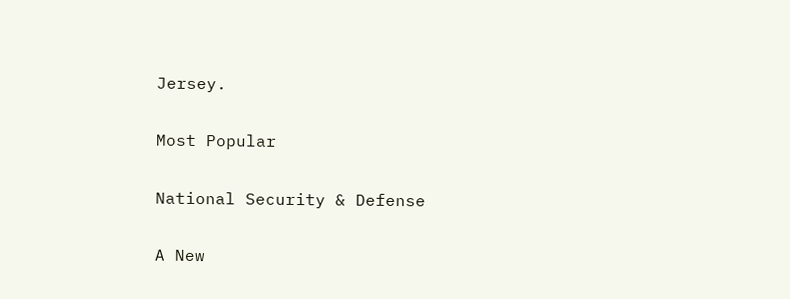Jersey.

Most Popular

National Security & Defense

A New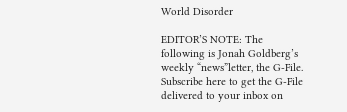World Disorder

EDITOR’S NOTE: The following is Jonah Goldberg’s weekly “news”letter, the G-File. Subscribe here to get the G-File delivered to your inbox on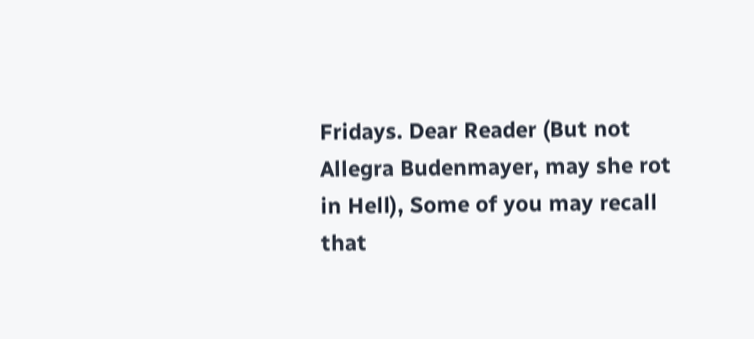Fridays. Dear Reader (But not Allegra Budenmayer, may she rot in Hell), Some of you may recall that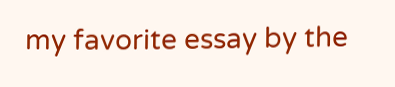my favorite essay by the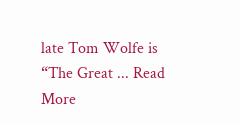late Tom Wolfe is “The Great ... Read More